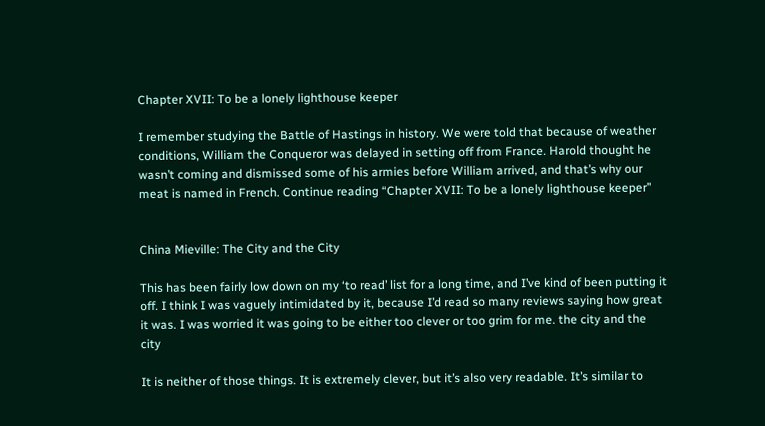Chapter XVII: To be a lonely lighthouse keeper

I remember studying the Battle of Hastings in history. We were told that because of weather conditions, William the Conqueror was delayed in setting off from France. Harold thought he wasn’t coming and dismissed some of his armies before William arrived, and that’s why our meat is named in French. Continue reading “Chapter XVII: To be a lonely lighthouse keeper”


China Mieville: The City and the City

This has been fairly low down on my ‘to read’ list for a long time, and I’ve kind of been putting it off. I think I was vaguely intimidated by it, because I’d read so many reviews saying how great it was. I was worried it was going to be either too clever or too grim for me. the city and the city

It is neither of those things. It is extremely clever, but it’s also very readable. It’s similar to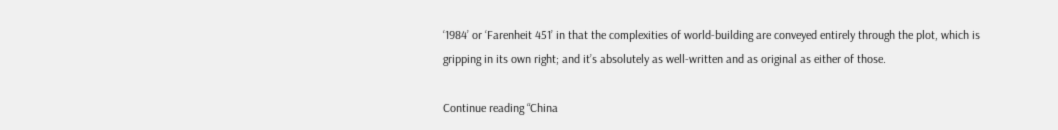‘1984’ or ‘Farenheit 451’ in that the complexities of world-building are conveyed entirely through the plot, which is gripping in its own right; and it’s absolutely as well-written and as original as either of those.

Continue reading “China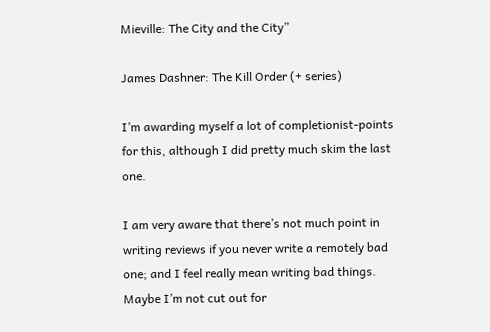Mieville: The City and the City”

James Dashner: The Kill Order (+ series)

I’m awarding myself a lot of completionist-points for this, although I did pretty much skim the last one.

I am very aware that there’s not much point in writing reviews if you never write a remotely bad one; and I feel really mean writing bad things. Maybe I’m not cut out for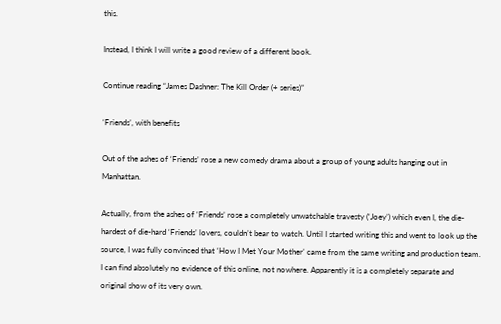this.

Instead, I think I will write a good review of a different book.

Continue reading “James Dashner: The Kill Order (+ series)”

‘Friends’, with benefits

Out of the ashes of ‘Friends’ rose a new comedy drama about a group of young adults hanging out in Manhattan.

Actually, from the ashes of ‘Friends’ rose a completely unwatchable travesty (‘Joey’) which even I, the die-hardest of die-hard ‘Friends’ lovers, couldn’t bear to watch. Until I started writing this and went to look up the source, I was fully convinced that ‘How I Met Your Mother’ came from the same writing and production team. I can find absolutely no evidence of this online, not nowhere. Apparently it is a completely separate and original show of its very own.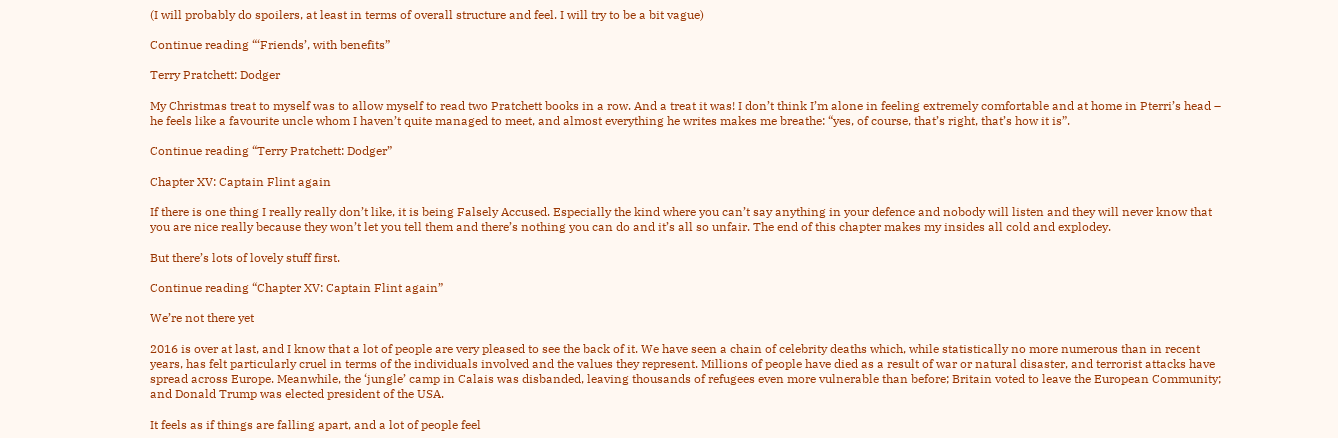(I will probably do spoilers, at least in terms of overall structure and feel. I will try to be a bit vague)

Continue reading “‘Friends’, with benefits”

Terry Pratchett: Dodger

My Christmas treat to myself was to allow myself to read two Pratchett books in a row. And a treat it was! I don’t think I’m alone in feeling extremely comfortable and at home in Pterri’s head – he feels like a favourite uncle whom I haven’t quite managed to meet, and almost everything he writes makes me breathe: “yes, of course, that’s right, that’s how it is”.

Continue reading “Terry Pratchett: Dodger”

Chapter XV: Captain Flint again

If there is one thing I really really don’t like, it is being Falsely Accused. Especially the kind where you can’t say anything in your defence and nobody will listen and they will never know that you are nice really because they won’t let you tell them and there’s nothing you can do and it’s all so unfair. The end of this chapter makes my insides all cold and explodey.

But there’s lots of lovely stuff first.

Continue reading “Chapter XV: Captain Flint again”

We’re not there yet

2016 is over at last, and I know that a lot of people are very pleased to see the back of it. We have seen a chain of celebrity deaths which, while statistically no more numerous than in recent years, has felt particularly cruel in terms of the individuals involved and the values they represent. Millions of people have died as a result of war or natural disaster, and terrorist attacks have spread across Europe. Meanwhile, the ‘jungle’ camp in Calais was disbanded, leaving thousands of refugees even more vulnerable than before; Britain voted to leave the European Community; and Donald Trump was elected president of the USA.

It feels as if things are falling apart, and a lot of people feel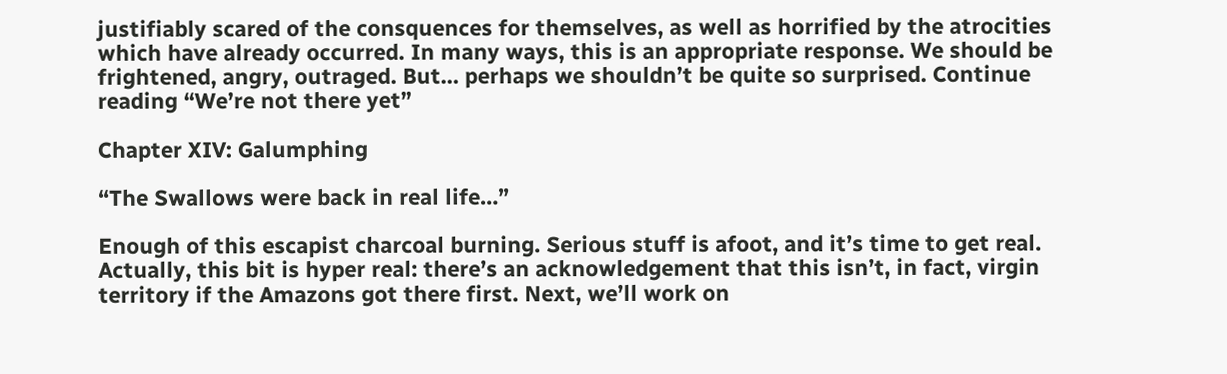justifiably scared of the consquences for themselves, as well as horrified by the atrocities which have already occurred. In many ways, this is an appropriate response. We should be frightened, angry, outraged. But… perhaps we shouldn’t be quite so surprised. Continue reading “We’re not there yet”

Chapter XIV: Galumphing

“The Swallows were back in real life…”

Enough of this escapist charcoal burning. Serious stuff is afoot, and it’s time to get real. Actually, this bit is hyper real: there’s an acknowledgement that this isn’t, in fact, virgin territory if the Amazons got there first. Next, we’ll work on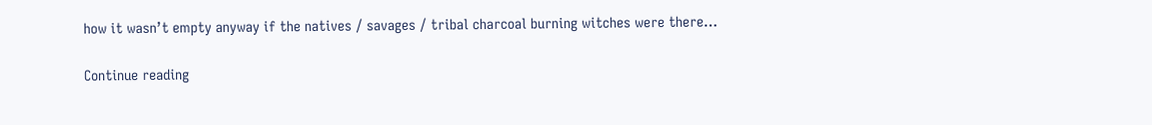how it wasn’t empty anyway if the natives / savages / tribal charcoal burning witches were there…

Continue reading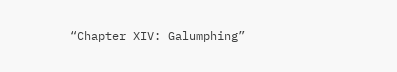“Chapter XIV: Galumphing”